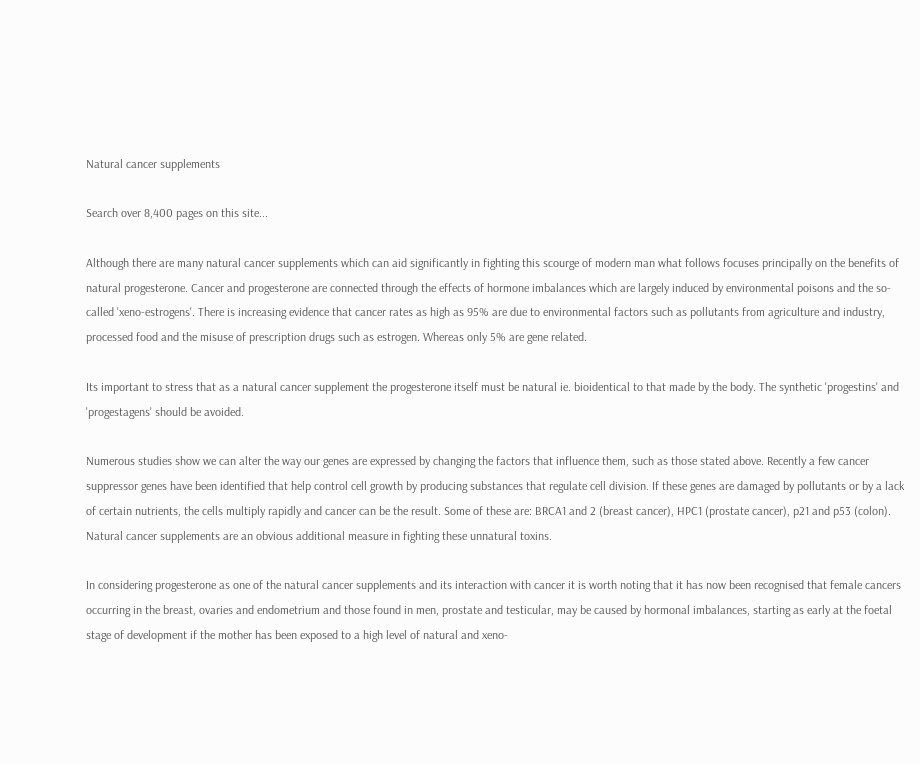Natural cancer supplements

Search over 8,400 pages on this site...

Although there are many natural cancer supplements which can aid significantly in fighting this scourge of modern man what follows focuses principally on the benefits of natural progesterone. Cancer and progesterone are connected through the effects of hormone imbalances which are largely induced by environmental poisons and the so-called 'xeno-estrogens'. There is increasing evidence that cancer rates as high as 95% are due to environmental factors such as pollutants from agriculture and industry, processed food and the misuse of prescription drugs such as estrogen. Whereas only 5% are gene related.

Its important to stress that as a natural cancer supplement the progesterone itself must be natural ie. bioidentical to that made by the body. The synthetic 'progestins' and 'progestagens' should be avoided.

Numerous studies show we can alter the way our genes are expressed by changing the factors that influence them, such as those stated above. Recently a few cancer suppressor genes have been identified that help control cell growth by producing substances that regulate cell division. If these genes are damaged by pollutants or by a lack of certain nutrients, the cells multiply rapidly and cancer can be the result. Some of these are: BRCA1 and 2 (breast cancer), HPC1 (prostate cancer), p21 and p53 (colon). Natural cancer supplements are an obvious additional measure in fighting these unnatural toxins.

In considering progesterone as one of the natural cancer supplements and its interaction with cancer it is worth noting that it has now been recognised that female cancers occurring in the breast, ovaries and endometrium and those found in men, prostate and testicular, may be caused by hormonal imbalances, starting as early at the foetal stage of development if the mother has been exposed to a high level of natural and xeno-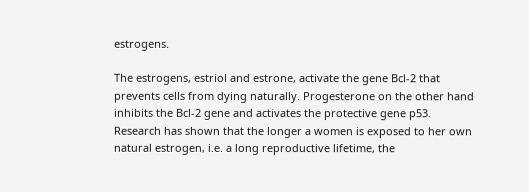estrogens.

The estrogens, estriol and estrone, activate the gene Bcl-2 that prevents cells from dying naturally. Progesterone on the other hand inhibits the Bcl-2 gene and activates the protective gene p53. Research has shown that the longer a women is exposed to her own natural estrogen, i.e. a long reproductive lifetime, the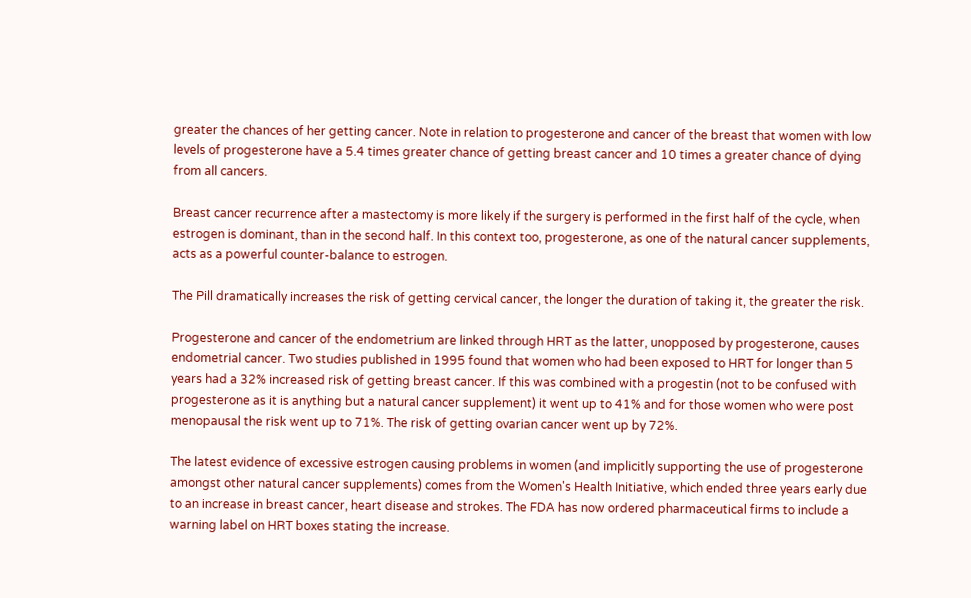greater the chances of her getting cancer. Note in relation to progesterone and cancer of the breast that women with low levels of progesterone have a 5.4 times greater chance of getting breast cancer and 10 times a greater chance of dying from all cancers.

Breast cancer recurrence after a mastectomy is more likely if the surgery is performed in the first half of the cycle, when estrogen is dominant, than in the second half. In this context too, progesterone, as one of the natural cancer supplements, acts as a powerful counter-balance to estrogen.

The Pill dramatically increases the risk of getting cervical cancer, the longer the duration of taking it, the greater the risk.

Progesterone and cancer of the endometrium are linked through HRT as the latter, unopposed by progesterone, causes endometrial cancer. Two studies published in 1995 found that women who had been exposed to HRT for longer than 5 years had a 32% increased risk of getting breast cancer. If this was combined with a progestin (not to be confused with progesterone as it is anything but a natural cancer supplement) it went up to 41% and for those women who were post menopausal the risk went up to 71%. The risk of getting ovarian cancer went up by 72%.

The latest evidence of excessive estrogen causing problems in women (and implicitly supporting the use of progesterone amongst other natural cancer supplements) comes from the Women's Health Initiative, which ended three years early due to an increase in breast cancer, heart disease and strokes. The FDA has now ordered pharmaceutical firms to include a warning label on HRT boxes stating the increase.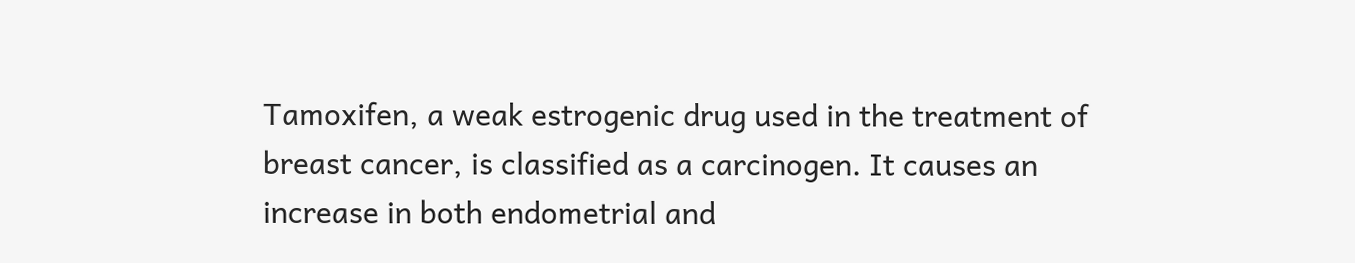Tamoxifen, a weak estrogenic drug used in the treatment of breast cancer, is classified as a carcinogen. It causes an increase in both endometrial and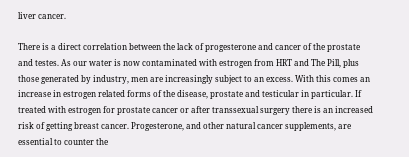liver cancer.

There is a direct correlation between the lack of progesterone and cancer of the prostate and testes. As our water is now contaminated with estrogen from HRT and The Pill, plus those generated by industry, men are increasingly subject to an excess. With this comes an increase in estrogen related forms of the disease, prostate and testicular in particular. If treated with estrogen for prostate cancer or after transsexual surgery there is an increased risk of getting breast cancer. Progesterone, and other natural cancer supplements, are essential to counter the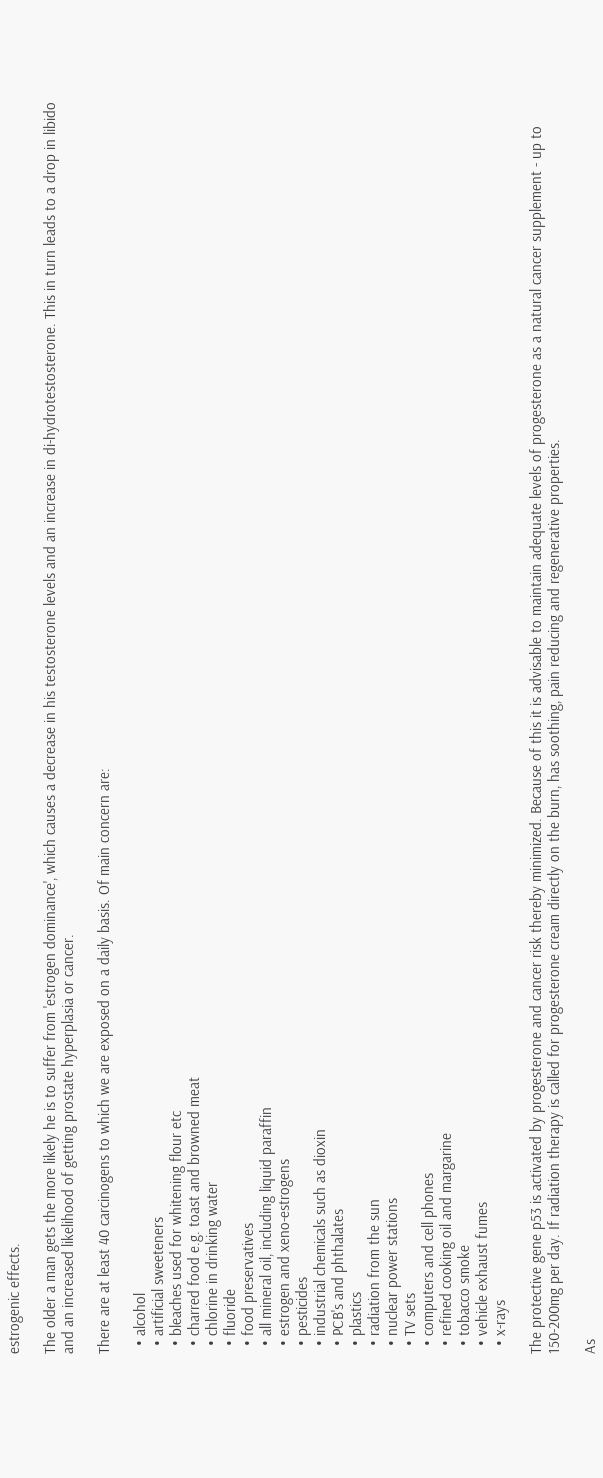estrogenic effects.

The older a man gets the more likely he is to suffer from 'estrogen dominance', which causes a decrease in his testosterone levels and an increase in di-hydrotestosterone. This in turn leads to a drop in libido and an increased likelihood of getting prostate hyperplasia or cancer.

There are at least 40 carcinogens to which we are exposed on a daily basis. Of main concern are:

  • alcohol
  • artificial sweeteners
  • bleaches used for whitening flour etc
  • charred food e.g. toast and browned meat
  • chlorine in drinking water
  • fluoride
  • food preservatives
  • all mineral oil, including liquid paraffin
  • estrogen and xeno-estrogens
  • pesticides
  • industrial chemicals such as dioxin
  • PCB's and phthalates
  • plastics
  • radiation from the sun
  • nuclear power stations
  • TV sets
  • computers and cell phones
  • refined cooking oil and margarine
  • tobacco smoke
  • vehicle exhaust fumes
  • x-rays

The protective gene p53 is activated by progesterone and cancer risk thereby minimized. Because of this it is advisable to maintain adequate levels of progesterone as a natural cancer supplement - up to 150-200mg per day. If radiation therapy is called for progesterone cream directly on the burn, has soothing, pain reducing and regenerative properties.

As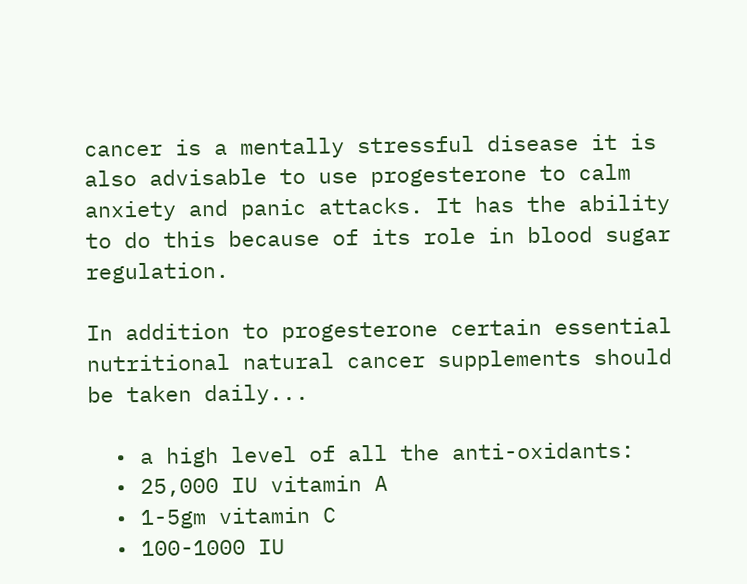cancer is a mentally stressful disease it is also advisable to use progesterone to calm anxiety and panic attacks. It has the ability to do this because of its role in blood sugar regulation.

In addition to progesterone certain essential nutritional natural cancer supplements should be taken daily...

  • a high level of all the anti-oxidants:
  • 25,000 IU vitamin A
  • 1-5gm vitamin C
  • 100-1000 IU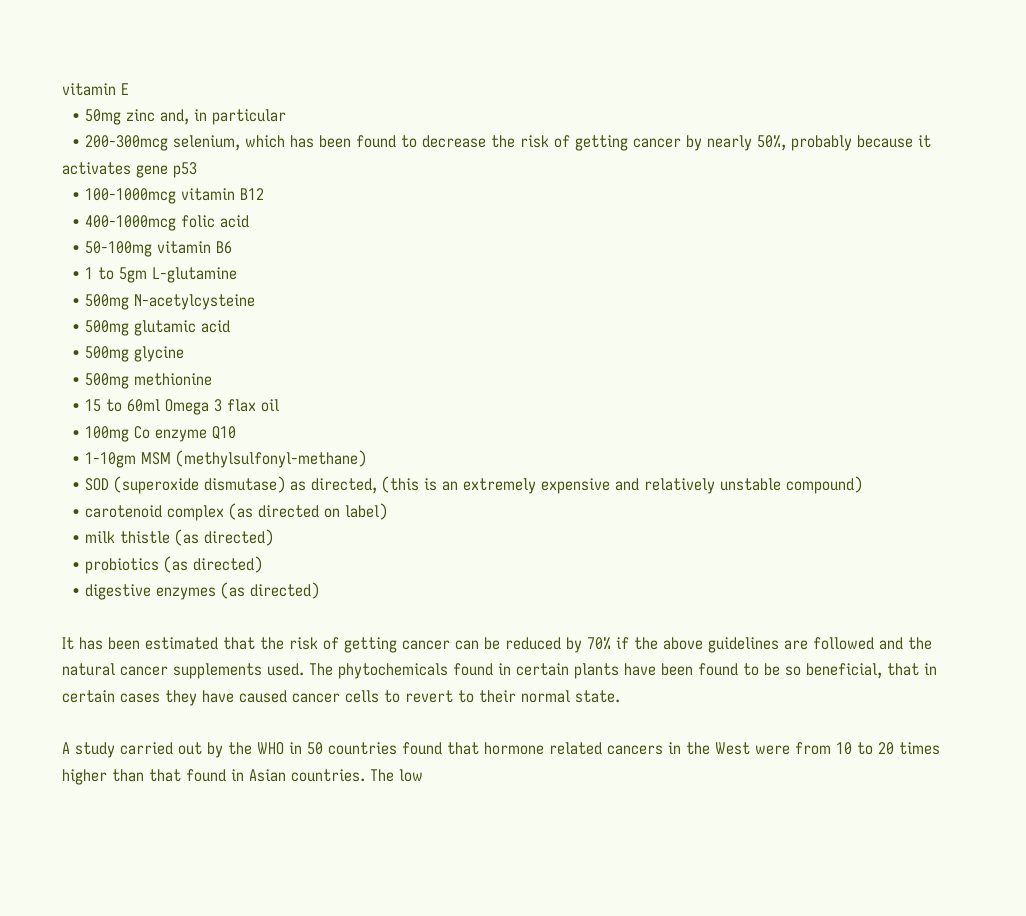vitamin E
  • 50mg zinc and, in particular
  • 200-300mcg selenium, which has been found to decrease the risk of getting cancer by nearly 50%, probably because it activates gene p53
  • 100-1000mcg vitamin B12
  • 400-1000mcg folic acid
  • 50-100mg vitamin B6
  • 1 to 5gm L-glutamine
  • 500mg N-acetylcysteine
  • 500mg glutamic acid
  • 500mg glycine
  • 500mg methionine
  • 15 to 60ml Omega 3 flax oil
  • 100mg Co enzyme Q10
  • 1-10gm MSM (methylsulfonyl-methane)
  • SOD (superoxide dismutase) as directed, (this is an extremely expensive and relatively unstable compound)
  • carotenoid complex (as directed on label)
  • milk thistle (as directed)
  • probiotics (as directed)
  • digestive enzymes (as directed)

It has been estimated that the risk of getting cancer can be reduced by 70% if the above guidelines are followed and the natural cancer supplements used. The phytochemicals found in certain plants have been found to be so beneficial, that in certain cases they have caused cancer cells to revert to their normal state.

A study carried out by the WHO in 50 countries found that hormone related cancers in the West were from 10 to 20 times higher than that found in Asian countries. The low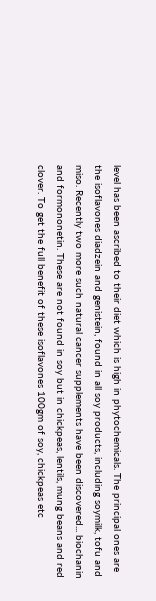level has been ascribed to their diet which is high in phytochemicals. The principal ones are the isoflavones diadzein and genistein, found in all soy products, including soymilk, tofu and miso. Recently two more such natural cancer supplements have been discovered... biochanin and formononetin. These are not found in soy but in chickpeas, lentils, mung beans and red clover. To get the full benefit of these isoflavones 100gm of soy, chickpeas etc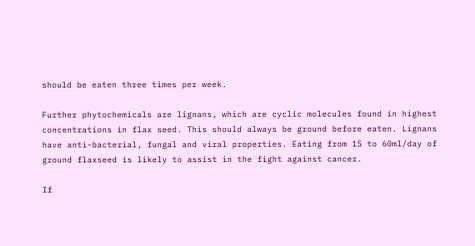should be eaten three times per week.

Further phytochemicals are lignans, which are cyclic molecules found in highest concentrations in flax seed. This should always be ground before eaten. Lignans have anti-bacterial, fungal and viral properties. Eating from 15 to 60ml/day of ground flaxseed is likely to assist in the fight against cancer.

If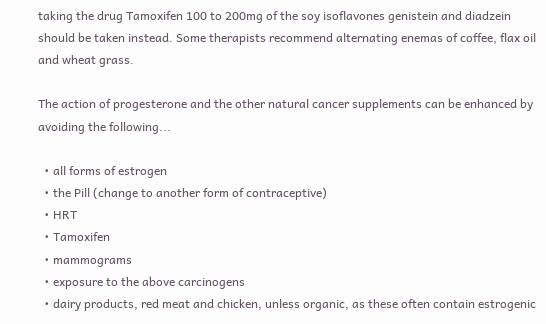taking the drug Tamoxifen 100 to 200mg of the soy isoflavones genistein and diadzein should be taken instead. Some therapists recommend alternating enemas of coffee, flax oil and wheat grass.

The action of progesterone and the other natural cancer supplements can be enhanced by avoiding the following...

  • all forms of estrogen
  • the Pill (change to another form of contraceptive)
  • HRT
  • Tamoxifen
  • mammograms
  • exposure to the above carcinogens
  • dairy products, red meat and chicken, unless organic, as these often contain estrogenic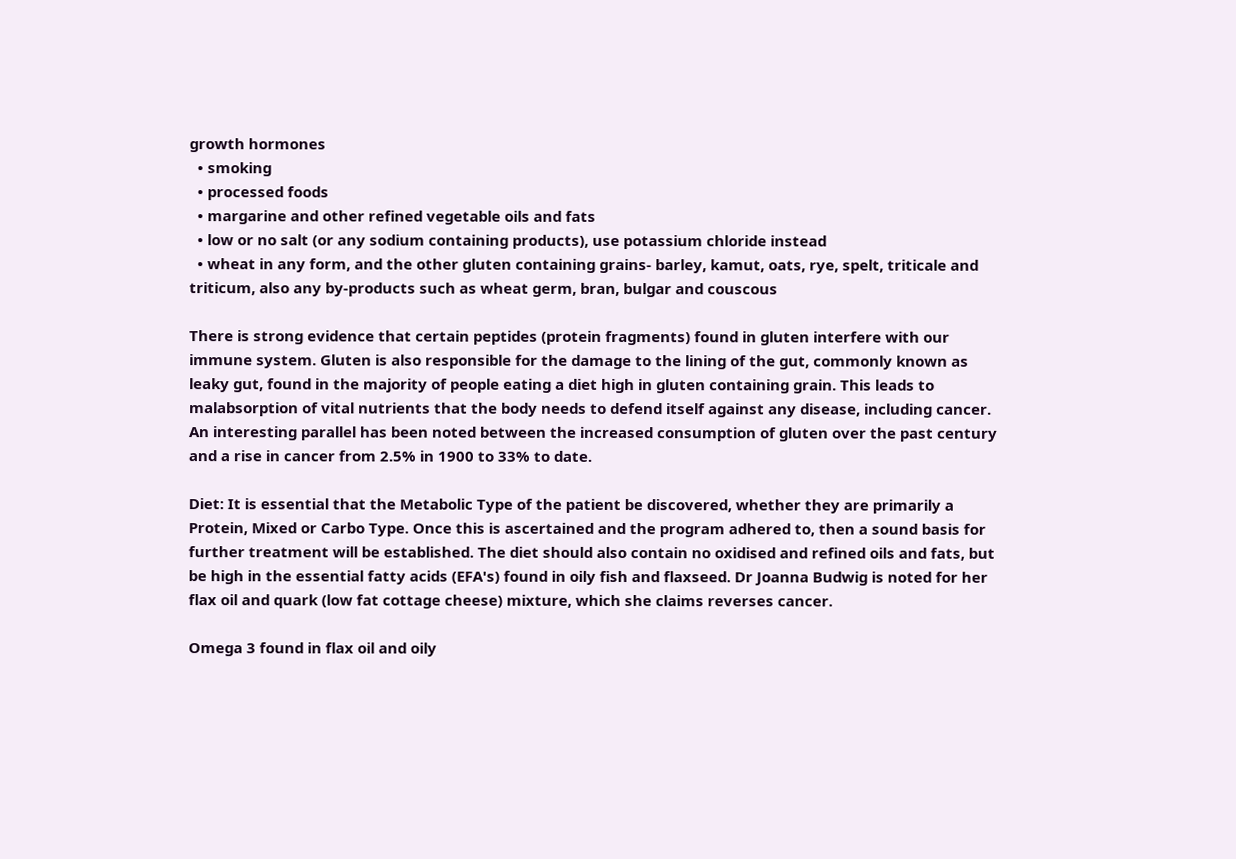growth hormones
  • smoking
  • processed foods
  • margarine and other refined vegetable oils and fats
  • low or no salt (or any sodium containing products), use potassium chloride instead
  • wheat in any form, and the other gluten containing grains- barley, kamut, oats, rye, spelt, triticale and triticum, also any by-products such as wheat germ, bran, bulgar and couscous

There is strong evidence that certain peptides (protein fragments) found in gluten interfere with our immune system. Gluten is also responsible for the damage to the lining of the gut, commonly known as leaky gut, found in the majority of people eating a diet high in gluten containing grain. This leads to malabsorption of vital nutrients that the body needs to defend itself against any disease, including cancer. An interesting parallel has been noted between the increased consumption of gluten over the past century and a rise in cancer from 2.5% in 1900 to 33% to date.

Diet: It is essential that the Metabolic Type of the patient be discovered, whether they are primarily a Protein, Mixed or Carbo Type. Once this is ascertained and the program adhered to, then a sound basis for further treatment will be established. The diet should also contain no oxidised and refined oils and fats, but be high in the essential fatty acids (EFA's) found in oily fish and flaxseed. Dr Joanna Budwig is noted for her flax oil and quark (low fat cottage cheese) mixture, which she claims reverses cancer.

Omega 3 found in flax oil and oily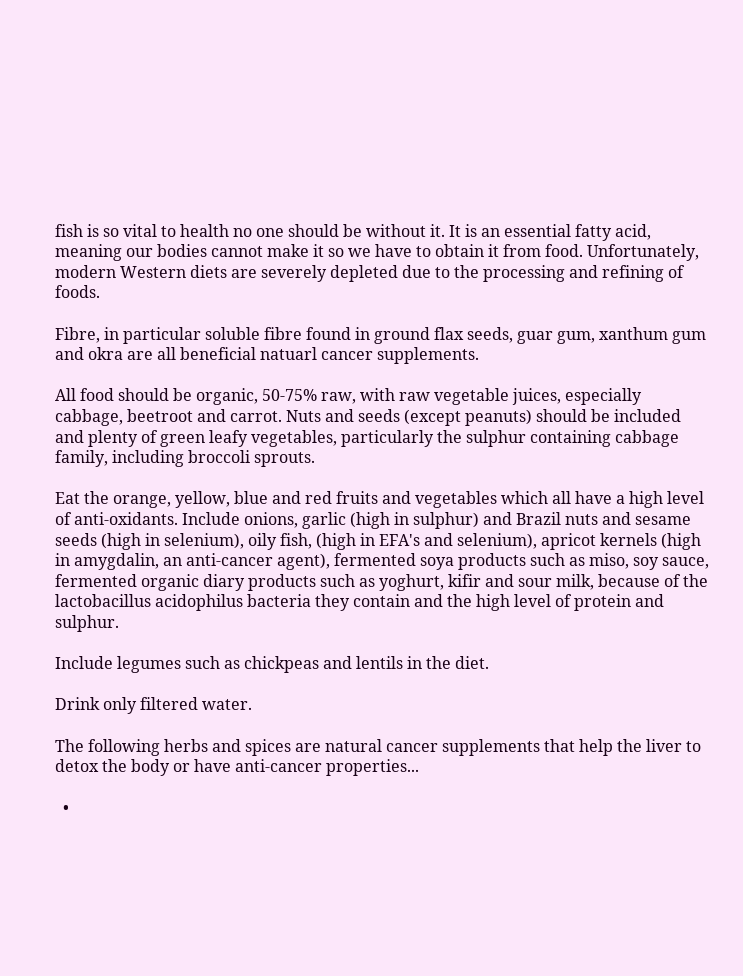fish is so vital to health no one should be without it. It is an essential fatty acid, meaning our bodies cannot make it so we have to obtain it from food. Unfortunately, modern Western diets are severely depleted due to the processing and refining of foods.

Fibre, in particular soluble fibre found in ground flax seeds, guar gum, xanthum gum and okra are all beneficial natuarl cancer supplements.

All food should be organic, 50-75% raw, with raw vegetable juices, especially cabbage, beetroot and carrot. Nuts and seeds (except peanuts) should be included and plenty of green leafy vegetables, particularly the sulphur containing cabbage family, including broccoli sprouts.

Eat the orange, yellow, blue and red fruits and vegetables which all have a high level of anti-oxidants. Include onions, garlic (high in sulphur) and Brazil nuts and sesame seeds (high in selenium), oily fish, (high in EFA's and selenium), apricot kernels (high in amygdalin, an anti-cancer agent), fermented soya products such as miso, soy sauce, fermented organic diary products such as yoghurt, kifir and sour milk, because of the lactobacillus acidophilus bacteria they contain and the high level of protein and sulphur.

Include legumes such as chickpeas and lentils in the diet.

Drink only filtered water.

The following herbs and spices are natural cancer supplements that help the liver to detox the body or have anti-cancer properties...

  •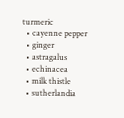turmeric
  • cayenne pepper
  • ginger
  • astragalus
  • echinacea
  • milk thistle
  • sutherlandia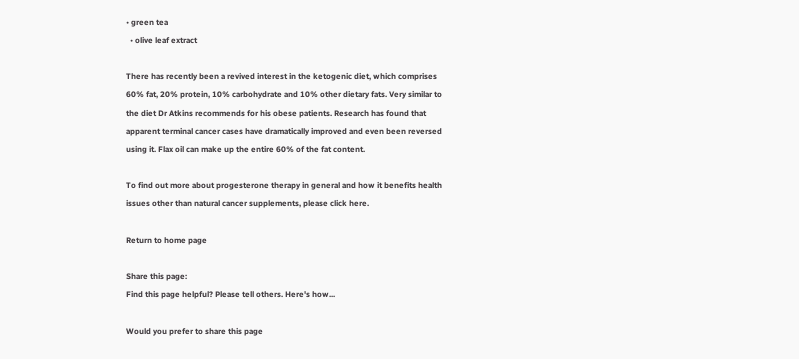• green tea
  • olive leaf extract

There has recently been a revived interest in the ketogenic diet, which comprises 60% fat, 20% protein, 10% carbohydrate and 10% other dietary fats. Very similar to the diet Dr Atkins recommends for his obese patients. Research has found that apparent terminal cancer cases have dramatically improved and even been reversed using it. Flax oil can make up the entire 60% of the fat content.

To find out more about progesterone therapy in general and how it benefits health issues other than natural cancer supplements, please click here.

Return to home page

Share this page:
Find this page helpful? Please tell others. Here's how...

Would you prefer to share this page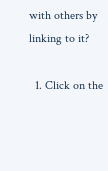with others by linking to it?

  1. Click on the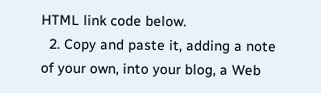HTML link code below.
  2. Copy and paste it, adding a note of your own, into your blog, a Web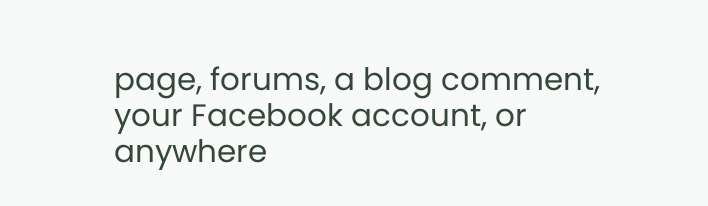page, forums, a blog comment, your Facebook account, or anywhere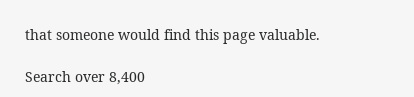that someone would find this page valuable.

Search over 8,400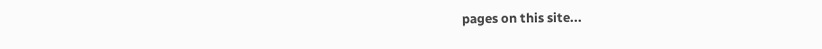pages on this site...